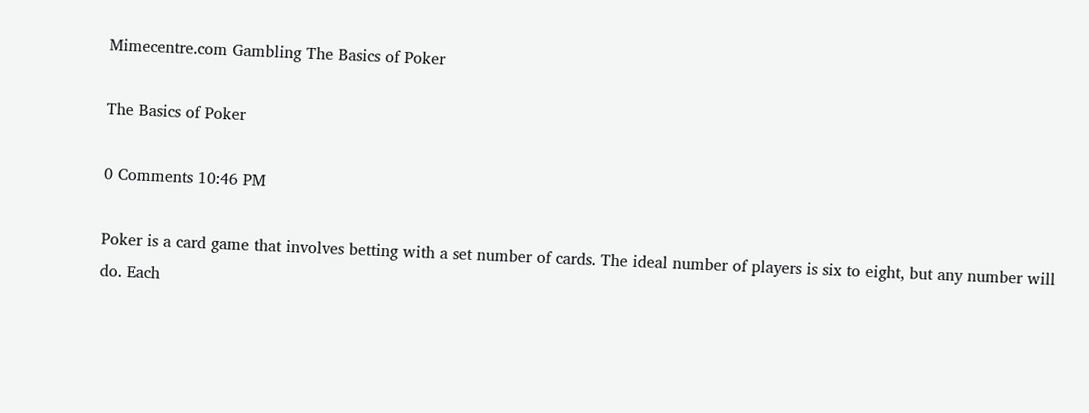Mimecentre.com Gambling The Basics of Poker

The Basics of Poker

0 Comments 10:46 PM

Poker is a card game that involves betting with a set number of cards. The ideal number of players is six to eight, but any number will do. Each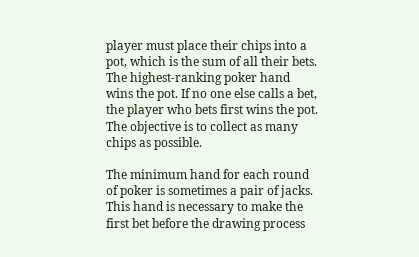player must place their chips into a pot, which is the sum of all their bets. The highest-ranking poker hand wins the pot. If no one else calls a bet, the player who bets first wins the pot. The objective is to collect as many chips as possible.

The minimum hand for each round of poker is sometimes a pair of jacks. This hand is necessary to make the first bet before the drawing process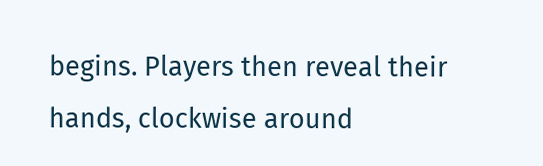begins. Players then reveal their hands, clockwise around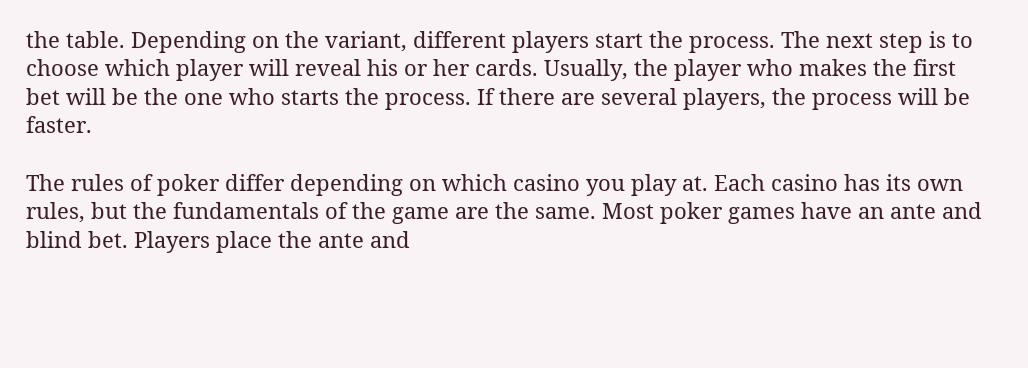the table. Depending on the variant, different players start the process. The next step is to choose which player will reveal his or her cards. Usually, the player who makes the first bet will be the one who starts the process. If there are several players, the process will be faster.

The rules of poker differ depending on which casino you play at. Each casino has its own rules, but the fundamentals of the game are the same. Most poker games have an ante and blind bet. Players place the ante and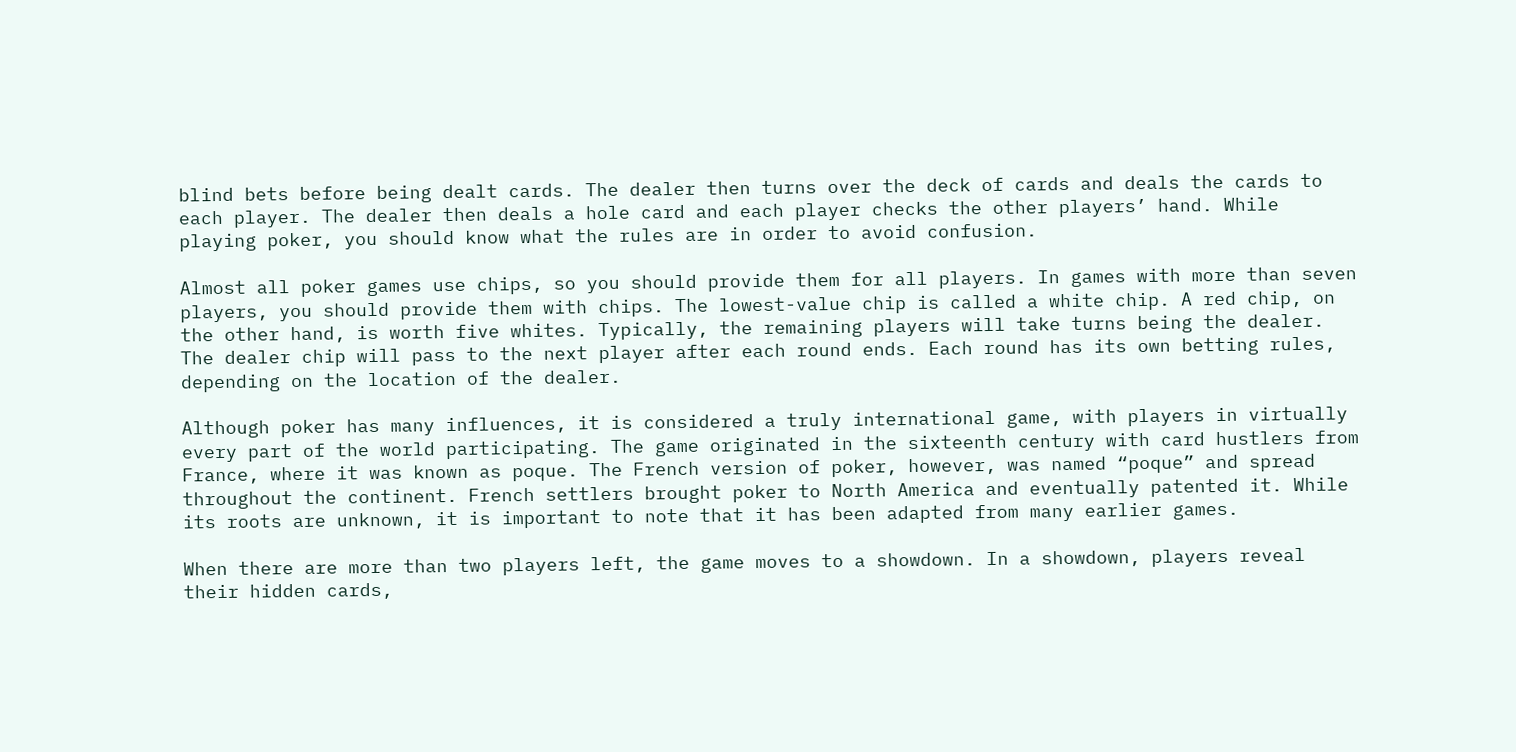blind bets before being dealt cards. The dealer then turns over the deck of cards and deals the cards to each player. The dealer then deals a hole card and each player checks the other players’ hand. While playing poker, you should know what the rules are in order to avoid confusion.

Almost all poker games use chips, so you should provide them for all players. In games with more than seven players, you should provide them with chips. The lowest-value chip is called a white chip. A red chip, on the other hand, is worth five whites. Typically, the remaining players will take turns being the dealer. The dealer chip will pass to the next player after each round ends. Each round has its own betting rules, depending on the location of the dealer.

Although poker has many influences, it is considered a truly international game, with players in virtually every part of the world participating. The game originated in the sixteenth century with card hustlers from France, where it was known as poque. The French version of poker, however, was named “poque” and spread throughout the continent. French settlers brought poker to North America and eventually patented it. While its roots are unknown, it is important to note that it has been adapted from many earlier games.

When there are more than two players left, the game moves to a showdown. In a showdown, players reveal their hidden cards,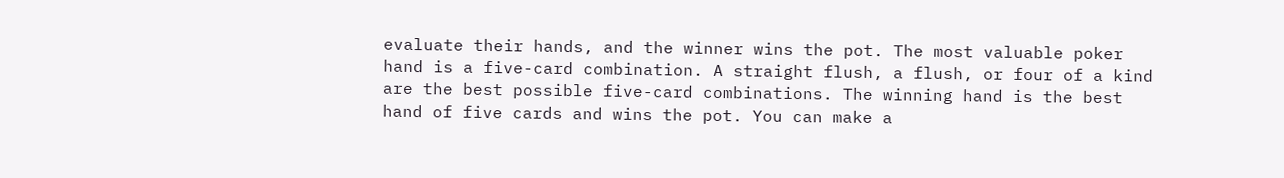evaluate their hands, and the winner wins the pot. The most valuable poker hand is a five-card combination. A straight flush, a flush, or four of a kind are the best possible five-card combinations. The winning hand is the best hand of five cards and wins the pot. You can make a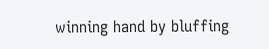winning hand by bluffing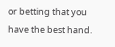or betting that you have the best hand.